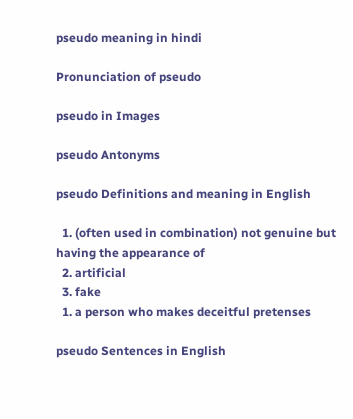pseudo meaning in hindi

Pronunciation of pseudo

pseudo in Images

pseudo Antonyms

pseudo Definitions and meaning in English

  1. (often used in combination) not genuine but having the appearance of
  2. artificial
  3. fake
  1. a person who makes deceitful pretenses

pseudo Sentences in English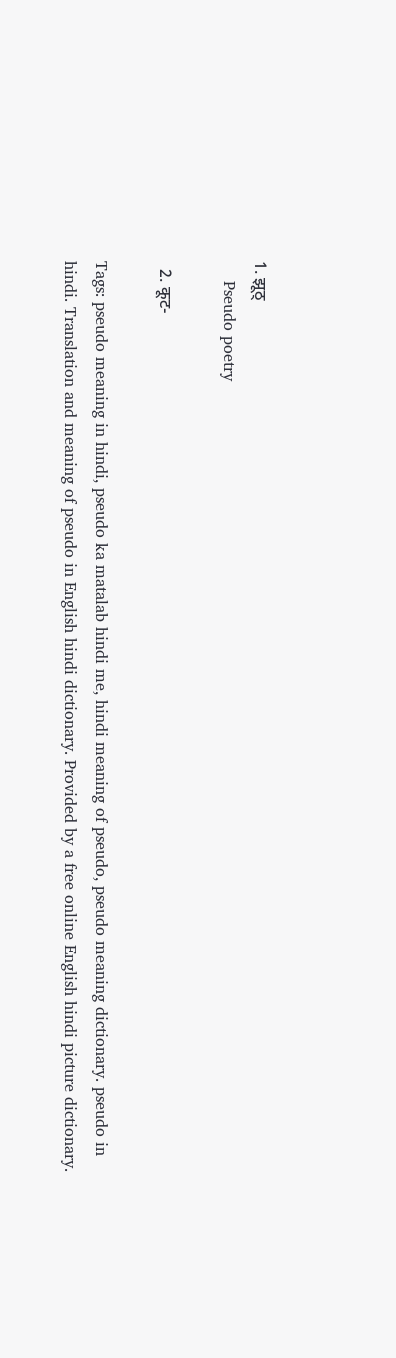1. झूठ्
    Pseudo poetry

  2. कूट-

Tags: pseudo meaning in hindi, pseudo ka matalab hindi me, hindi meaning of pseudo, pseudo meaning dictionary. pseudo in hindi. Translation and meaning of pseudo in English hindi dictionary. Provided by a free online English hindi picture dictionary.